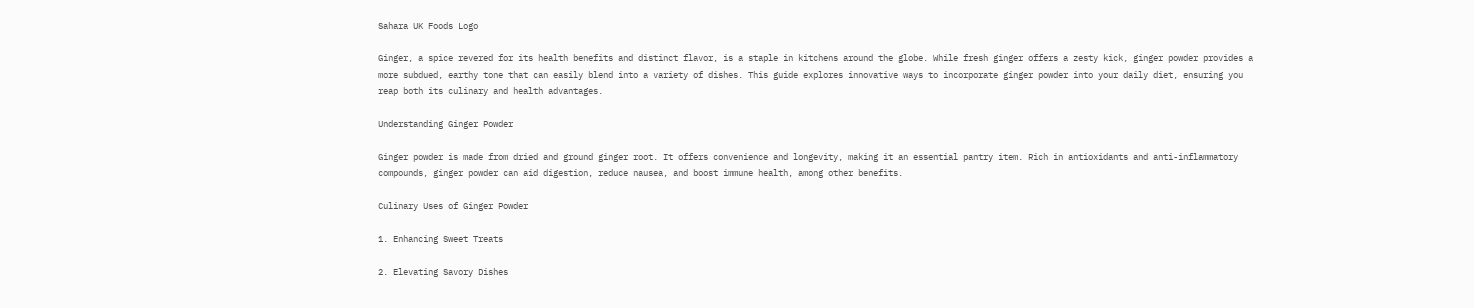Sahara UK Foods Logo

Ginger, a spice revered for its health benefits and distinct flavor, is a staple in kitchens around the globe. While fresh ginger offers a zesty kick, ginger powder provides a more subdued, earthy tone that can easily blend into a variety of dishes. This guide explores innovative ways to incorporate ginger powder into your daily diet, ensuring you reap both its culinary and health advantages.

Understanding Ginger Powder

Ginger powder is made from dried and ground ginger root. It offers convenience and longevity, making it an essential pantry item. Rich in antioxidants and anti-inflammatory compounds, ginger powder can aid digestion, reduce nausea, and boost immune health, among other benefits.

Culinary Uses of Ginger Powder

1. Enhancing Sweet Treats

2. Elevating Savory Dishes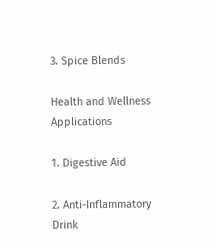3. Spice Blends

Health and Wellness Applications

1. Digestive Aid

2. Anti-Inflammatory Drink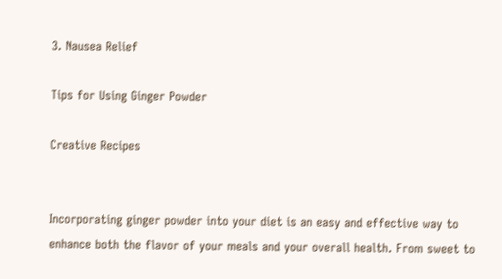3. Nausea Relief

Tips for Using Ginger Powder

Creative Recipes


Incorporating ginger powder into your diet is an easy and effective way to enhance both the flavor of your meals and your overall health. From sweet to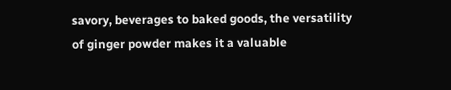savory, beverages to baked goods, the versatility of ginger powder makes it a valuable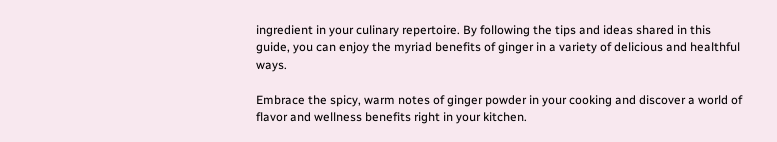ingredient in your culinary repertoire. By following the tips and ideas shared in this guide, you can enjoy the myriad benefits of ginger in a variety of delicious and healthful ways.

Embrace the spicy, warm notes of ginger powder in your cooking and discover a world of flavor and wellness benefits right in your kitchen.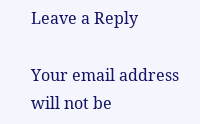Leave a Reply

Your email address will not be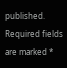published. Required fields are marked *